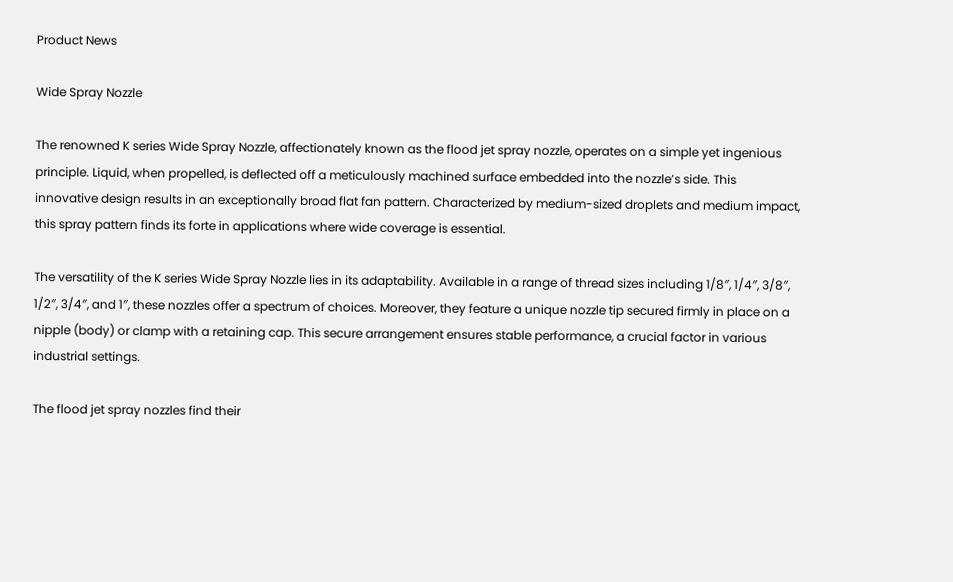Product News

Wide Spray Nozzle

The renowned K series Wide Spray Nozzle, affectionately known as the flood jet spray nozzle, operates on a simple yet ingenious principle. Liquid, when propelled, is deflected off a meticulously machined surface embedded into the nozzle’s side. This innovative design results in an exceptionally broad flat fan pattern. Characterized by medium-sized droplets and medium impact, this spray pattern finds its forte in applications where wide coverage is essential.

The versatility of the K series Wide Spray Nozzle lies in its adaptability. Available in a range of thread sizes including 1/8″, 1/4″, 3/8″, 1/2″, 3/4″, and 1″, these nozzles offer a spectrum of choices. Moreover, they feature a unique nozzle tip secured firmly in place on a nipple (body) or clamp with a retaining cap. This secure arrangement ensures stable performance, a crucial factor in various industrial settings.

The flood jet spray nozzles find their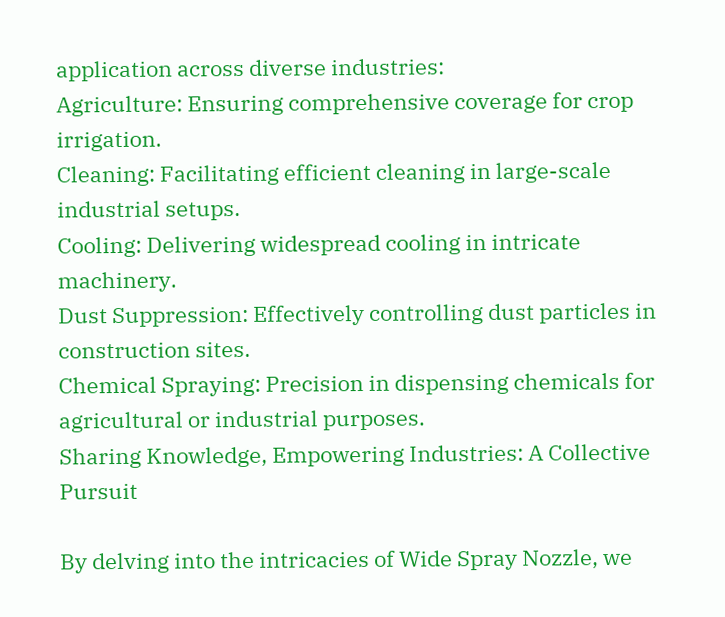application across diverse industries:
Agriculture: Ensuring comprehensive coverage for crop irrigation.
Cleaning: Facilitating efficient cleaning in large-scale industrial setups.
Cooling: Delivering widespread cooling in intricate machinery.
Dust Suppression: Effectively controlling dust particles in construction sites.
Chemical Spraying: Precision in dispensing chemicals for agricultural or industrial purposes.
Sharing Knowledge, Empowering Industries: A Collective Pursuit

By delving into the intricacies of Wide Spray Nozzle, we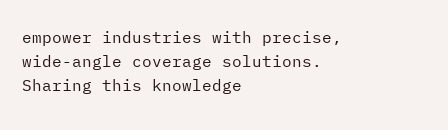empower industries with precise, wide-angle coverage solutions. Sharing this knowledge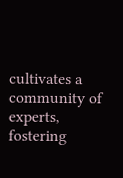cultivates a community of experts, fostering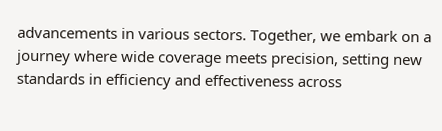advancements in various sectors. Together, we embark on a journey where wide coverage meets precision, setting new standards in efficiency and effectiveness across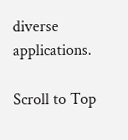diverse applications.

Scroll to Top